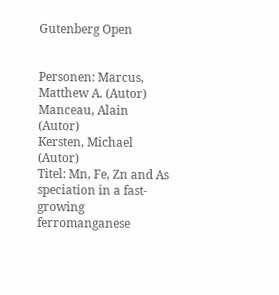Gutenberg Open


Personen: Marcus, Matthew A. (Autor)
Manceau, Alain (Autor)
Kersten, Michael (Autor)
Titel: Mn, Fe, Zn and As speciation in a fast-growing ferromanganese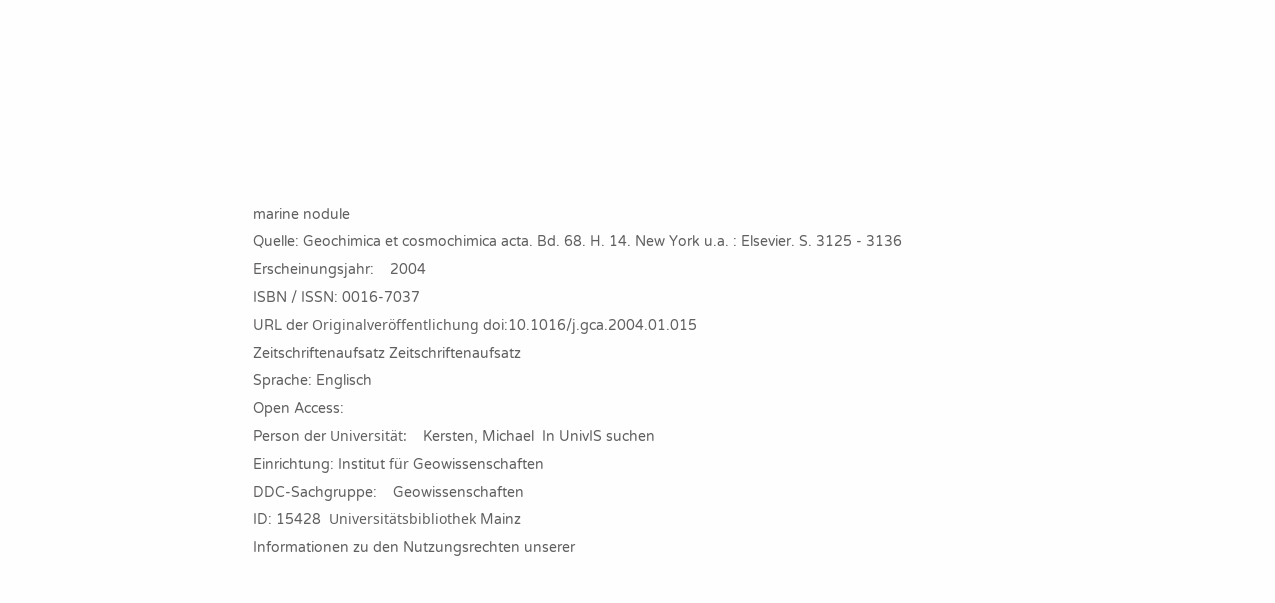marine nodule
Quelle: Geochimica et cosmochimica acta. Bd. 68. H. 14. New York u.a. : Elsevier. S. 3125 - 3136
Erscheinungsjahr:    2004
ISBN / ISSN: 0016-7037
URL der Originalveröffentlichung doi:10.1016/j.gca.2004.01.015
Zeitschriftenaufsatz Zeitschriftenaufsatz
Sprache: Englisch
Open Access:
Person der Universität:    Kersten, Michael  In UnivIS suchen
Einrichtung: Institut für Geowissenschaften
DDC-Sachgruppe:    Geowissenschaften
ID: 15428  Universitätsbibliothek Mainz
Informationen zu den Nutzungsrechten unserer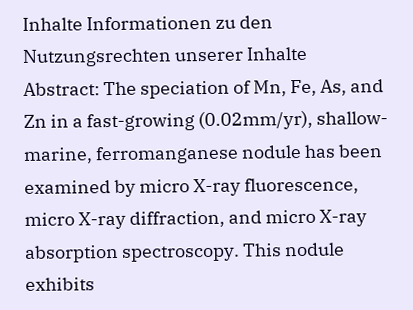Inhalte Informationen zu den Nutzungsrechten unserer Inhalte
Abstract: The speciation of Mn, Fe, As, and Zn in a fast-growing (0.02mm/yr), shallow-marine, ferromanganese nodule has been examined by micro X-ray fluorescence, micro X-ray diffraction, and micro X-ray absorption spectroscopy. This nodule exhibits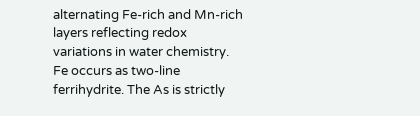alternating Fe-rich and Mn-rich layers reflecting redox variations in water chemistry. Fe occurs as two-line ferrihydrite. The As is strictly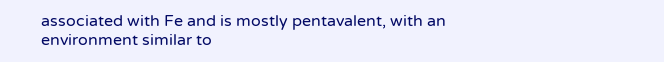associated with Fe and is mostly pentavalent, with an environment similar to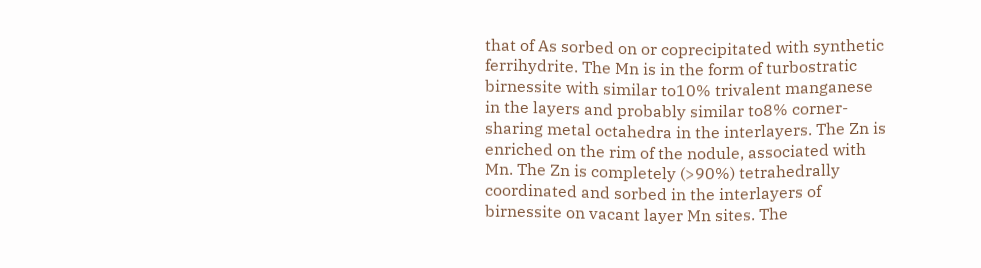that of As sorbed on or coprecipitated with synthetic ferrihydrite. The Mn is in the form of turbostratic birnessite with similar to10% trivalent manganese in the layers and probably similar to8% corner-sharing metal octahedra in the interlayers. The Zn is enriched on the rim of the nodule, associated with Mn. The Zn is completely (>90%) tetrahedrally coordinated and sorbed in the interlayers of birnessite on vacant layer Mn sites. The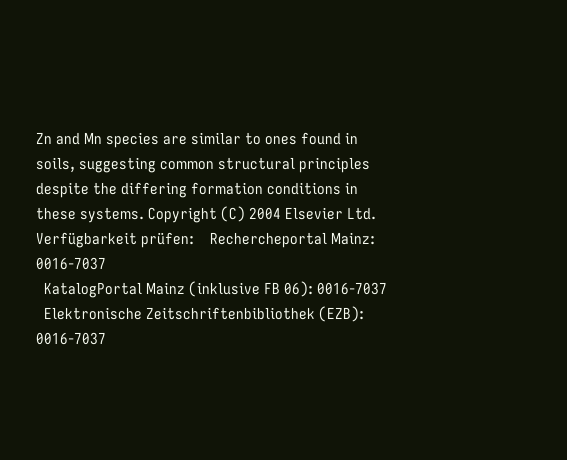Zn and Mn species are similar to ones found in soils, suggesting common structural principles despite the differing formation conditions in these systems. Copyright (C) 2004 Elsevier Ltd.
Verfügbarkeit prüfen:    Rechercheportal Mainz: 0016-7037
  KatalogPortal Mainz (inklusive FB 06): 0016-7037
  Elektronische Zeitschriftenbibliothek (EZB): 0016-7037